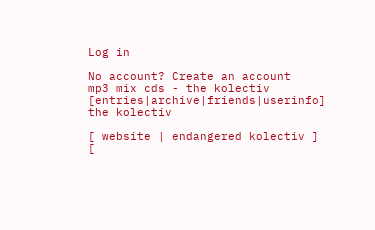Log in

No account? Create an account
mp3 mix cds - the kolectiv [entries|archive|friends|userinfo]
the kolectiv

[ website | endangered kolectiv ]
[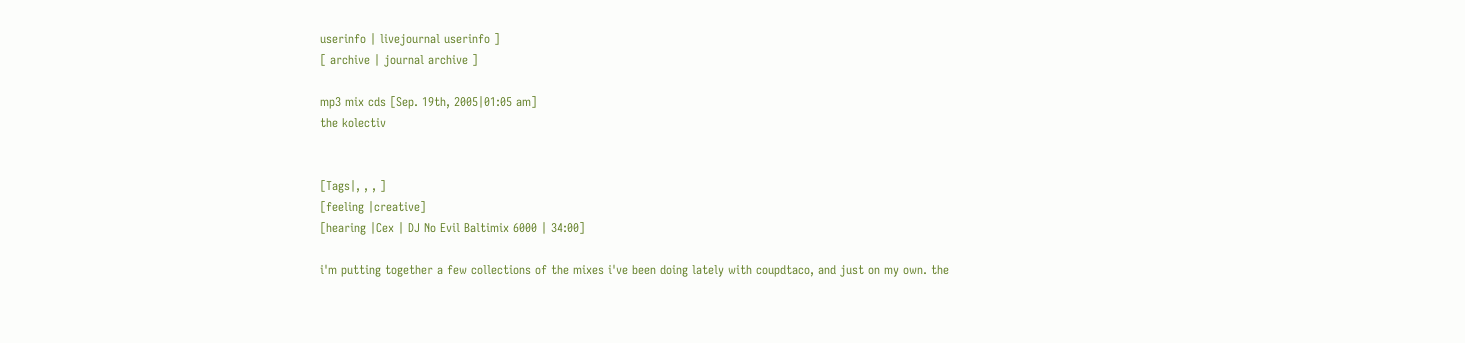userinfo | livejournal userinfo ]
[ archive | journal archive ]

mp3 mix cds [Sep. 19th, 2005|01:05 am]
the kolectiv


[Tags|, , , ]
[feeling |creative]
[hearing |Cex | DJ No Evil Baltimix 6000 | 34:00]

i'm putting together a few collections of the mixes i've been doing lately with coupdtaco, and just on my own. the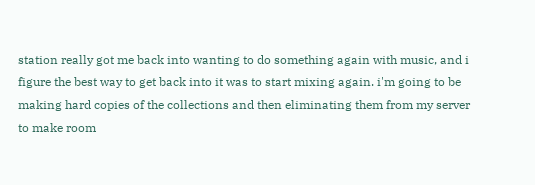station really got me back into wanting to do something again with music, and i figure the best way to get back into it was to start mixing again. i'm going to be making hard copies of the collections and then eliminating them from my server to make room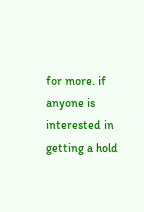for more. if anyone is interested in getting a hold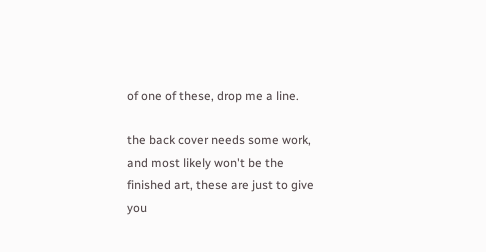of one of these, drop me a line.

the back cover needs some work, and most likely won't be the finished art, these are just to give you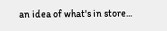an idea of what's in store...